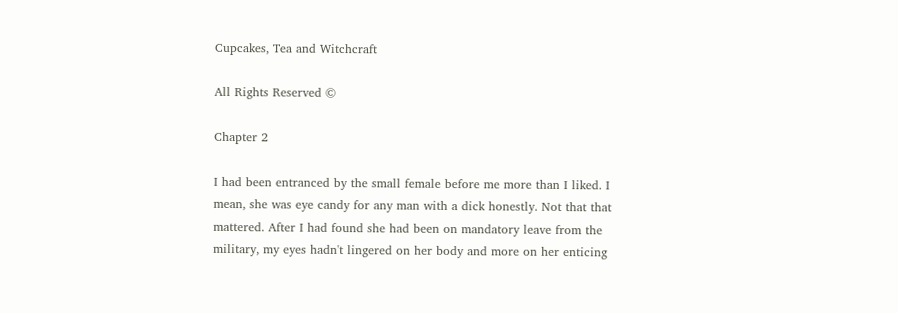Cupcakes, Tea and Witchcraft

All Rights Reserved ©

Chapter 2

I had been entranced by the small female before me more than I liked. I mean, she was eye candy for any man with a dick honestly. Not that that mattered. After I had found she had been on mandatory leave from the military, my eyes hadn't lingered on her body and more on her enticing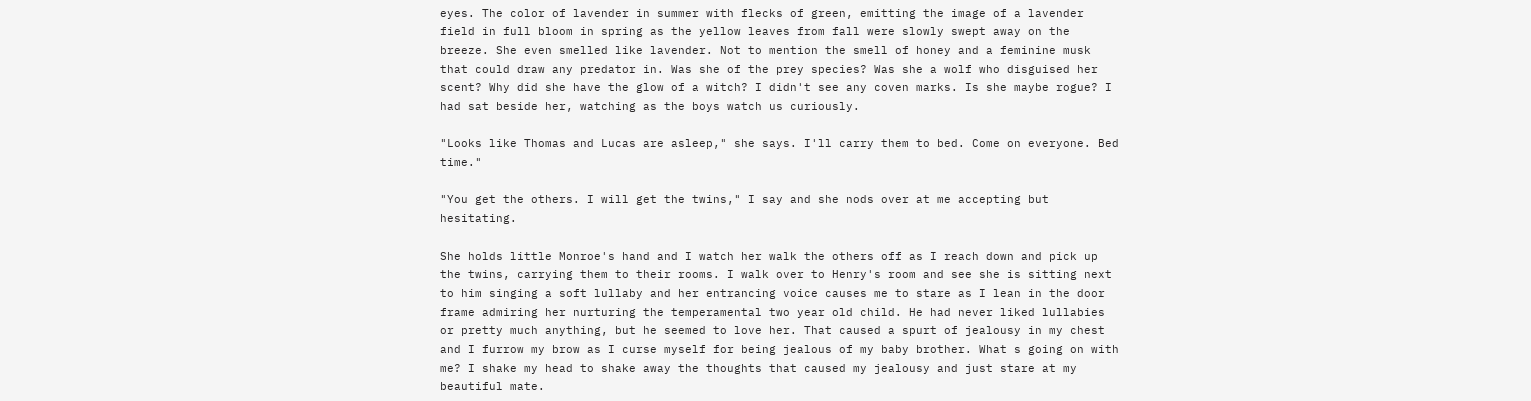eyes. The color of lavender in summer with flecks of green, emitting the image of a lavender field in full bloom in spring as the yellow leaves from fall were slowly swept away on the breeze. She even smelled like lavender. Not to mention the smell of honey and a feminine musk that could draw any predator in. Was she of the prey species? Was she a wolf who disguised her scent? Why did she have the glow of a witch? I didn't see any coven marks. Is she maybe rogue? I had sat beside her, watching as the boys watch us curiously.

"Looks like Thomas and Lucas are asleep," she says. I'll carry them to bed. Come on everyone. Bed time."

"You get the others. I will get the twins," I say and she nods over at me accepting but hesitating.

She holds little Monroe's hand and I watch her walk the others off as I reach down and pick up the twins, carrying them to their rooms. I walk over to Henry's room and see she is sitting next to him singing a soft lullaby and her entrancing voice causes me to stare as I lean in the door frame admiring her nurturing the temperamental two year old child. He had never liked lullabies or pretty much anything, but he seemed to love her. That caused a spurt of jealousy in my chest and I furrow my brow as I curse myself for being jealous of my baby brother. What s going on with me? I shake my head to shake away the thoughts that caused my jealousy and just stare at my beautiful mate.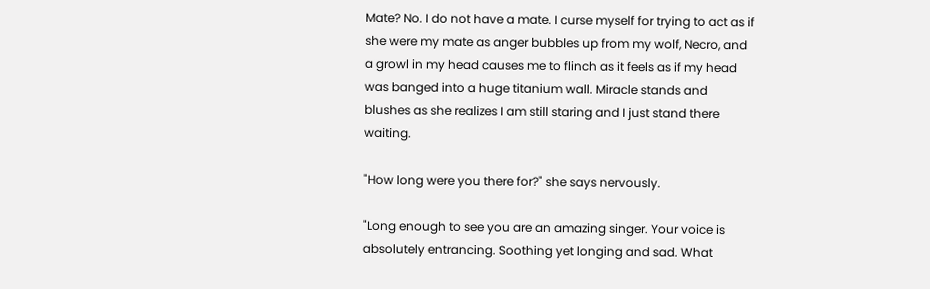Mate? No. I do not have a mate. I curse myself for trying to act as if she were my mate as anger bubbles up from my wolf, Necro, and a growl in my head causes me to flinch as it feels as if my head was banged into a huge titanium wall. Miracle stands and blushes as she realizes I am still staring and I just stand there waiting.

"How long were you there for?" she says nervously.

"Long enough to see you are an amazing singer. Your voice is absolutely entrancing. Soothing yet longing and sad. What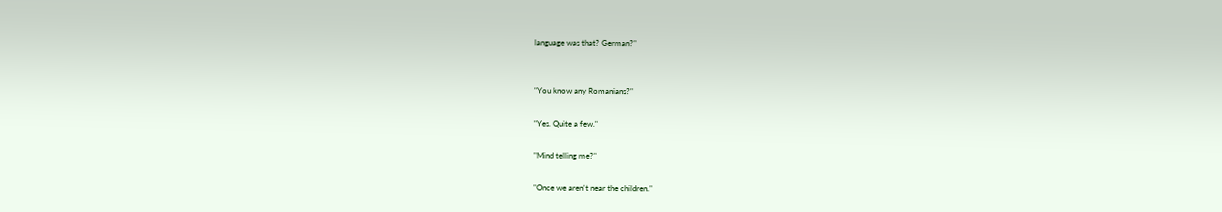language was that? German?"


"You know any Romanians?"

"Yes. Quite a few."

"Mind telling me?"

"Once we aren't near the children."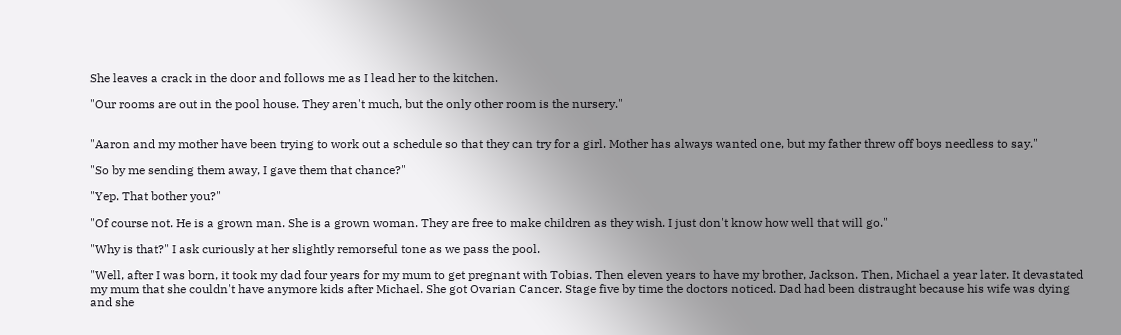She leaves a crack in the door and follows me as I lead her to the kitchen.

"Our rooms are out in the pool house. They aren't much, but the only other room is the nursery."


"Aaron and my mother have been trying to work out a schedule so that they can try for a girl. Mother has always wanted one, but my father threw off boys needless to say."

"So by me sending them away, I gave them that chance?"

"Yep. That bother you?"

"Of course not. He is a grown man. She is a grown woman. They are free to make children as they wish. I just don't know how well that will go."

"Why is that?" I ask curiously at her slightly remorseful tone as we pass the pool.

"Well, after I was born, it took my dad four years for my mum to get pregnant with Tobias. Then eleven years to have my brother, Jackson. Then, Michael a year later. It devastated my mum that she couldn't have anymore kids after Michael. She got Ovarian Cancer. Stage five by time the doctors noticed. Dad had been distraught because his wife was dying and she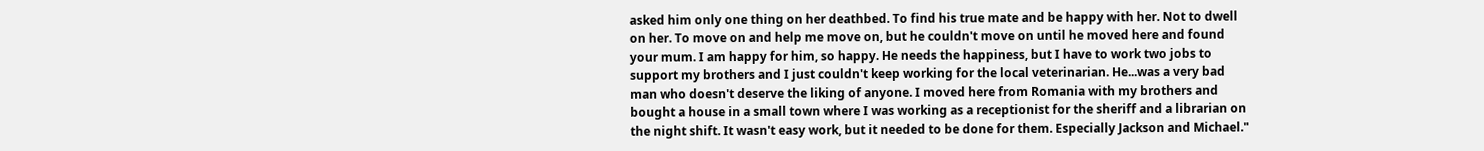asked him only one thing on her deathbed. To find his true mate and be happy with her. Not to dwell on her. To move on and help me move on, but he couldn't move on until he moved here and found your mum. I am happy for him, so happy. He needs the happiness, but I have to work two jobs to support my brothers and I just couldn't keep working for the local veterinarian. He...was a very bad man who doesn't deserve the liking of anyone. I moved here from Romania with my brothers and bought a house in a small town where I was working as a receptionist for the sheriff and a librarian on the night shift. It wasn't easy work, but it needed to be done for them. Especially Jackson and Michael."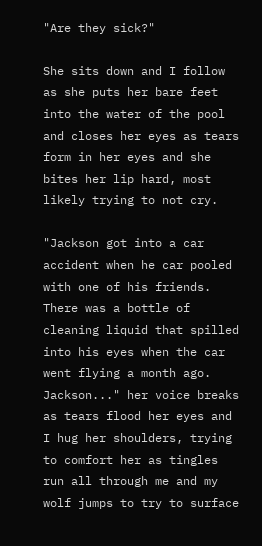"Are they sick?"

She sits down and I follow as she puts her bare feet into the water of the pool and closes her eyes as tears form in her eyes and she bites her lip hard, most likely trying to not cry.

"Jackson got into a car accident when he car pooled with one of his friends. There was a bottle of cleaning liquid that spilled into his eyes when the car went flying a month ago. Jackson..." her voice breaks as tears flood her eyes and I hug her shoulders, trying to comfort her as tingles run all through me and my wolf jumps to try to surface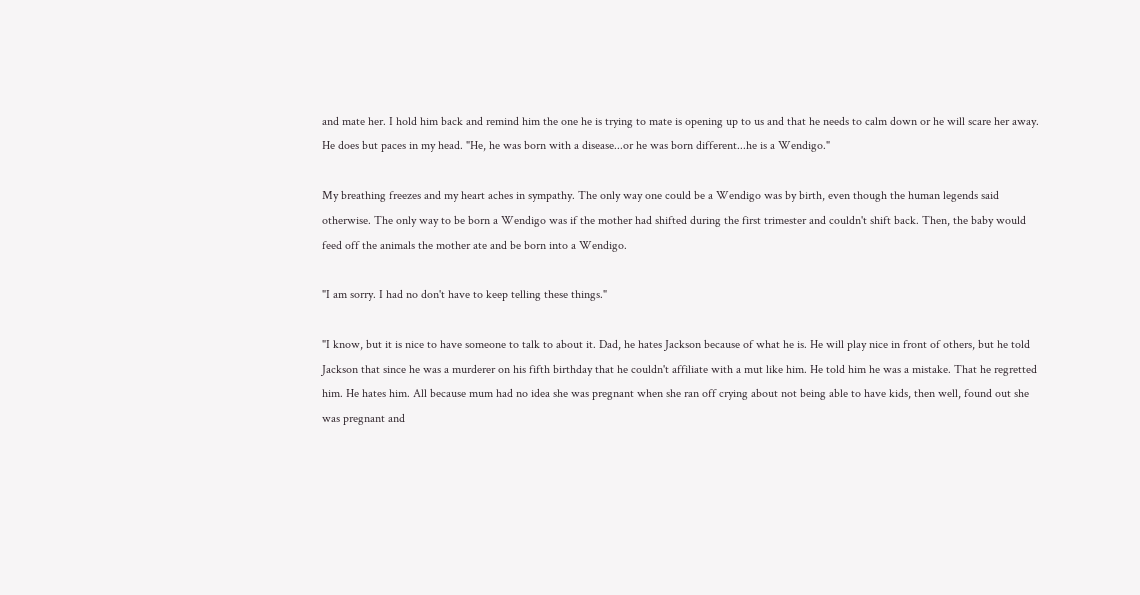and mate her. I hold him back and remind him the one he is trying to mate is opening up to us and that he needs to calm down or he will scare her away. He does but paces in my head. "He, he was born with a disease...or he was born different...he is a Wendigo."

My breathing freezes and my heart aches in sympathy. The only way one could be a Wendigo was by birth, even though the human legends said otherwise. The only way to be born a Wendigo was if the mother had shifted during the first trimester and couldn't shift back. Then, the baby would feed off the animals the mother ate and be born into a Wendigo.

"I am sorry. I had no don't have to keep telling these things."

"I know, but it is nice to have someone to talk to about it. Dad, he hates Jackson because of what he is. He will play nice in front of others, but he told Jackson that since he was a murderer on his fifth birthday that he couldn't affiliate with a mut like him. He told him he was a mistake. That he regretted him. He hates him. All because mum had no idea she was pregnant when she ran off crying about not being able to have kids, then well, found out she was pregnant and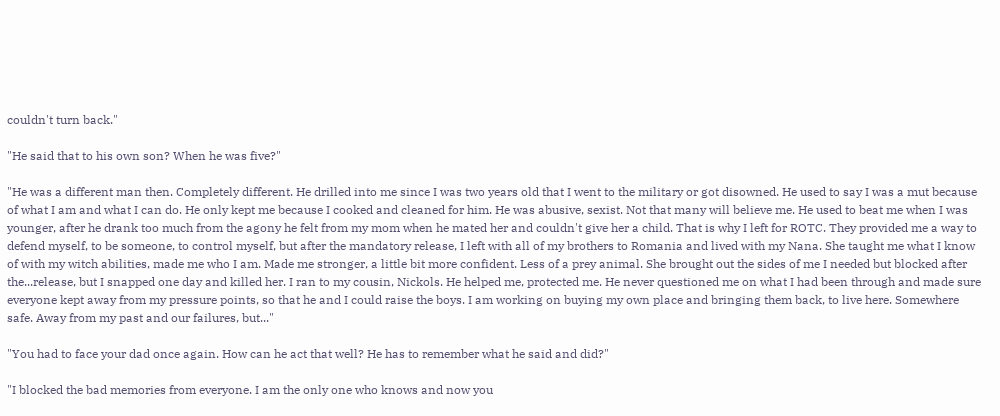couldn't turn back."

"He said that to his own son? When he was five?"

"He was a different man then. Completely different. He drilled into me since I was two years old that I went to the military or got disowned. He used to say I was a mut because of what I am and what I can do. He only kept me because I cooked and cleaned for him. He was abusive, sexist. Not that many will believe me. He used to beat me when I was younger, after he drank too much from the agony he felt from my mom when he mated her and couldn't give her a child. That is why I left for ROTC. They provided me a way to defend myself, to be someone, to control myself, but after the mandatory release, I left with all of my brothers to Romania and lived with my Nana. She taught me what I know of with my witch abilities, made me who I am. Made me stronger, a little bit more confident. Less of a prey animal. She brought out the sides of me I needed but blocked after the...release, but I snapped one day and killed her. I ran to my cousin, Nickols. He helped me, protected me. He never questioned me on what I had been through and made sure everyone kept away from my pressure points, so that he and I could raise the boys. I am working on buying my own place and bringing them back, to live here. Somewhere safe. Away from my past and our failures, but..."

"You had to face your dad once again. How can he act that well? He has to remember what he said and did?"

"I blocked the bad memories from everyone. I am the only one who knows and now you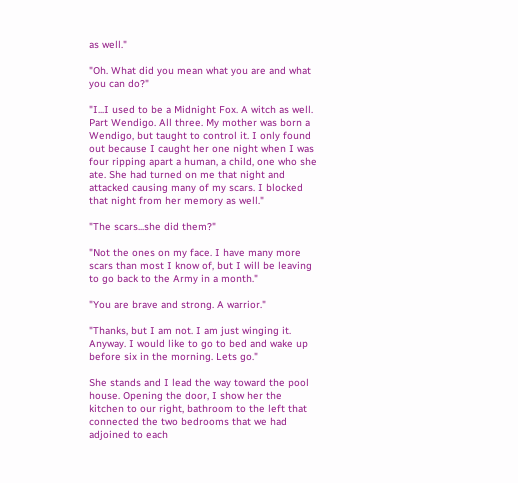as well."

"Oh. What did you mean what you are and what you can do?"

"I...I used to be a Midnight Fox. A witch as well. Part Wendigo. All three. My mother was born a Wendigo, but taught to control it. I only found out because I caught her one night when I was four ripping apart a human, a child, one who she ate. She had turned on me that night and attacked causing many of my scars. I blocked that night from her memory as well."

"The scars...she did them?"

"Not the ones on my face. I have many more scars than most I know of, but I will be leaving to go back to the Army in a month."

"You are brave and strong. A warrior."

"Thanks, but I am not. I am just winging it. Anyway. I would like to go to bed and wake up before six in the morning. Lets go."

She stands and I lead the way toward the pool house. Opening the door, I show her the kitchen to our right, bathroom to the left that connected the two bedrooms that we had adjoined to each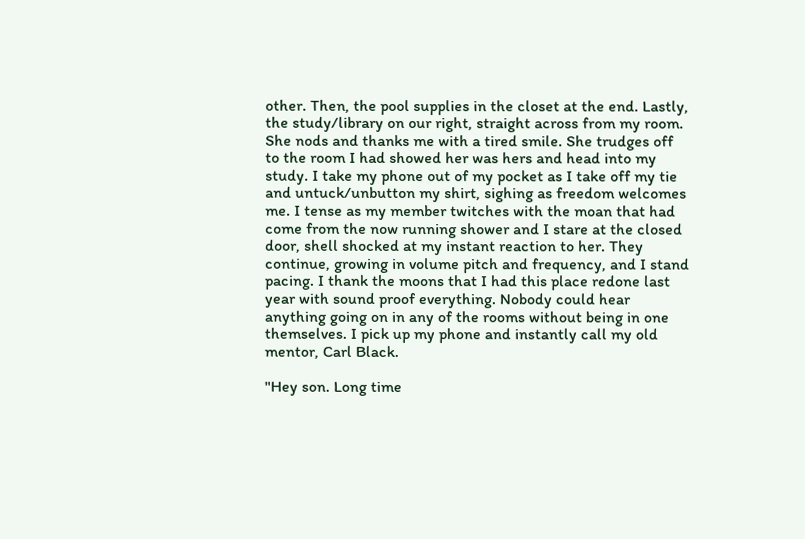other. Then, the pool supplies in the closet at the end. Lastly, the study/library on our right, straight across from my room. She nods and thanks me with a tired smile. She trudges off to the room I had showed her was hers and head into my study. I take my phone out of my pocket as I take off my tie and untuck/unbutton my shirt, sighing as freedom welcomes me. I tense as my member twitches with the moan that had come from the now running shower and I stare at the closed door, shell shocked at my instant reaction to her. They continue, growing in volume pitch and frequency, and I stand pacing. I thank the moons that I had this place redone last year with sound proof everything. Nobody could hear anything going on in any of the rooms without being in one themselves. I pick up my phone and instantly call my old mentor, Carl Black.

"Hey son. Long time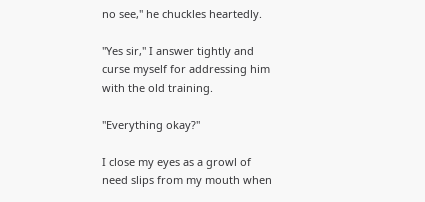no see," he chuckles heartedly.

"Yes sir," I answer tightly and curse myself for addressing him with the old training.

"Everything okay?"

I close my eyes as a growl of need slips from my mouth when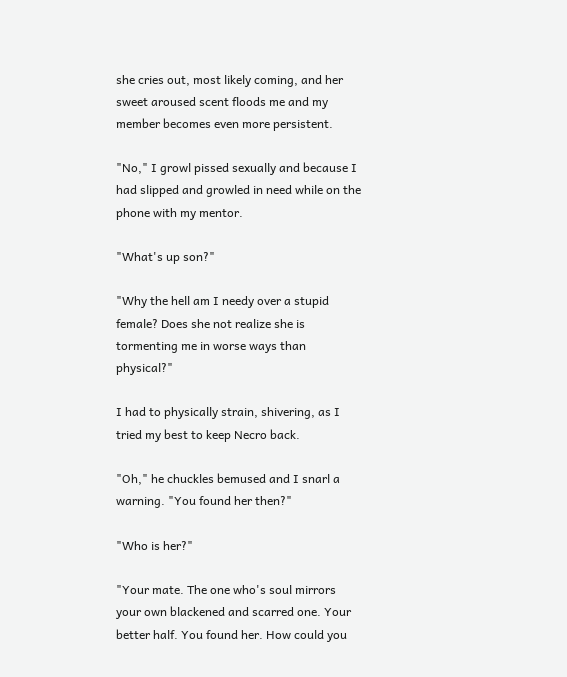she cries out, most likely coming, and her sweet aroused scent floods me and my member becomes even more persistent.

"No," I growl pissed sexually and because I had slipped and growled in need while on the phone with my mentor.

"What's up son?"

"Why the hell am I needy over a stupid female? Does she not realize she is tormenting me in worse ways than physical?"

I had to physically strain, shivering, as I tried my best to keep Necro back.

"Oh," he chuckles bemused and I snarl a warning. "You found her then?"

"Who is her?"

"Your mate. The one who's soul mirrors your own blackened and scarred one. Your better half. You found her. How could you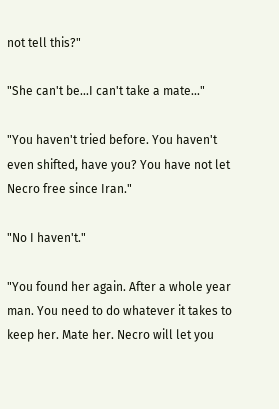not tell this?"

"She can't be...I can't take a mate..."

"You haven't tried before. You haven't even shifted, have you? You have not let Necro free since Iran."

"No I haven't."

"You found her again. After a whole year man. You need to do whatever it takes to keep her. Mate her. Necro will let you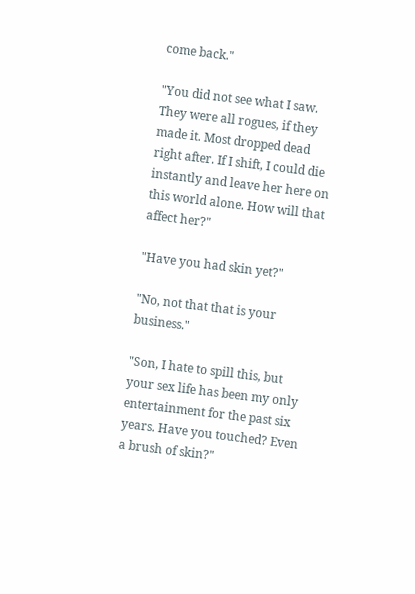come back."

"You did not see what I saw. They were all rogues, if they made it. Most dropped dead right after. If I shift, I could die instantly and leave her here on this world alone. How will that affect her?"

"Have you had skin yet?"

"No, not that that is your business."

"Son, I hate to spill this, but your sex life has been my only entertainment for the past six years. Have you touched? Even a brush of skin?"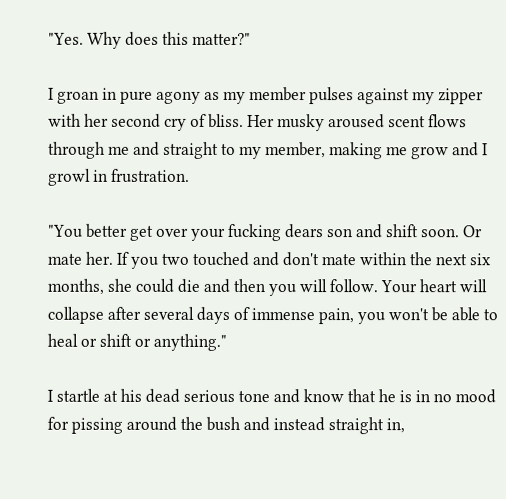"Yes. Why does this matter?"

I groan in pure agony as my member pulses against my zipper with her second cry of bliss. Her musky aroused scent flows through me and straight to my member, making me grow and I growl in frustration.

"You better get over your fucking dears son and shift soon. Or mate her. If you two touched and don't mate within the next six months, she could die and then you will follow. Your heart will collapse after several days of immense pain, you won't be able to heal or shift or anything."

I startle at his dead serious tone and know that he is in no mood for pissing around the bush and instead straight in,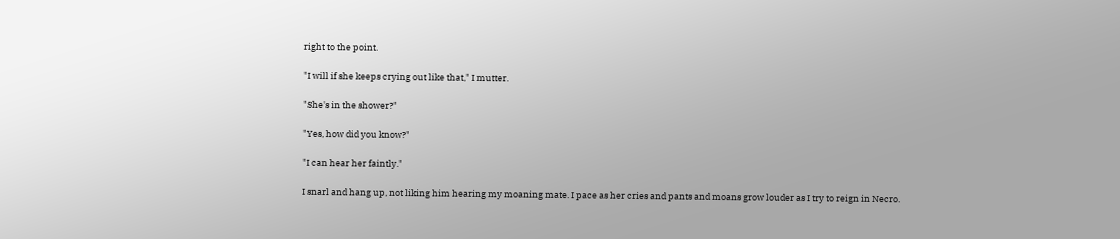right to the point.

"I will if she keeps crying out like that," I mutter.

"She's in the shower?"

"Yes, how did you know?"

"I can hear her faintly."

I snarl and hang up, not liking him hearing my moaning mate. I pace as her cries and pants and moans grow louder as I try to reign in Necro.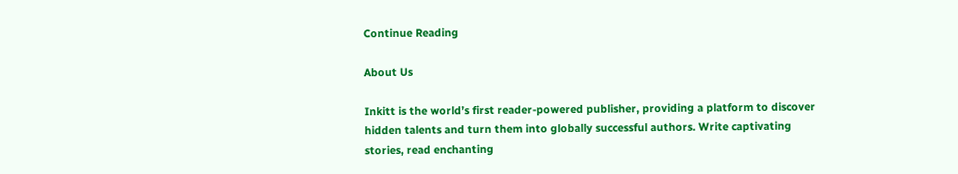Continue Reading

About Us

Inkitt is the world’s first reader-powered publisher, providing a platform to discover hidden talents and turn them into globally successful authors. Write captivating stories, read enchanting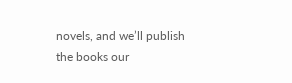novels, and we’ll publish the books our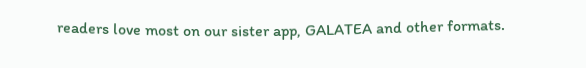readers love most on our sister app, GALATEA and other formats.